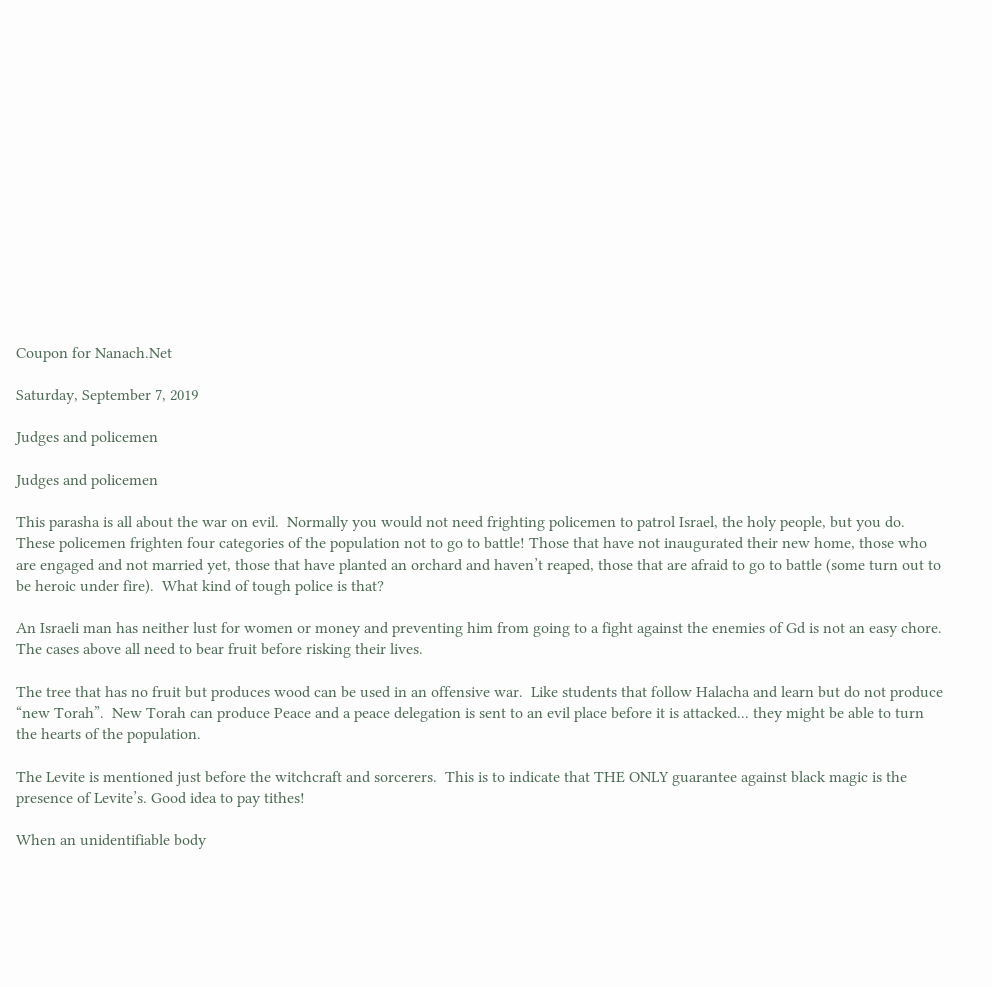Coupon for Nanach.Net

Saturday, September 7, 2019

Judges and policemen

Judges and policemen

This parasha is all about the war on evil.  Normally you would not need frighting policemen to patrol Israel, the holy people, but you do.  These policemen frighten four categories of the population not to go to battle! Those that have not inaugurated their new home, those who are engaged and not married yet, those that have planted an orchard and haven’t reaped, those that are afraid to go to battle (some turn out to be heroic under fire).  What kind of tough police is that?

An Israeli man has neither lust for women or money and preventing him from going to a fight against the enemies of Gd is not an easy chore.  The cases above all need to bear fruit before risking their lives.

The tree that has no fruit but produces wood can be used in an offensive war.  Like students that follow Halacha and learn but do not produce “new Torah”.  New Torah can produce Peace and a peace delegation is sent to an evil place before it is attacked... they might be able to turn the hearts of the population.

The Levite is mentioned just before the witchcraft and sorcerers.  This is to indicate that THE ONLY guarantee against black magic is the presence of Levite’s. Good idea to pay tithes!

When an unidentifiable body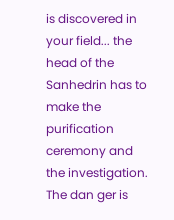is discovered in your field... the head of the Sanhedrin has to make the purification ceremony and the investigation.  The dan ger is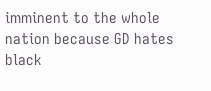imminent to the whole nation because GD hates black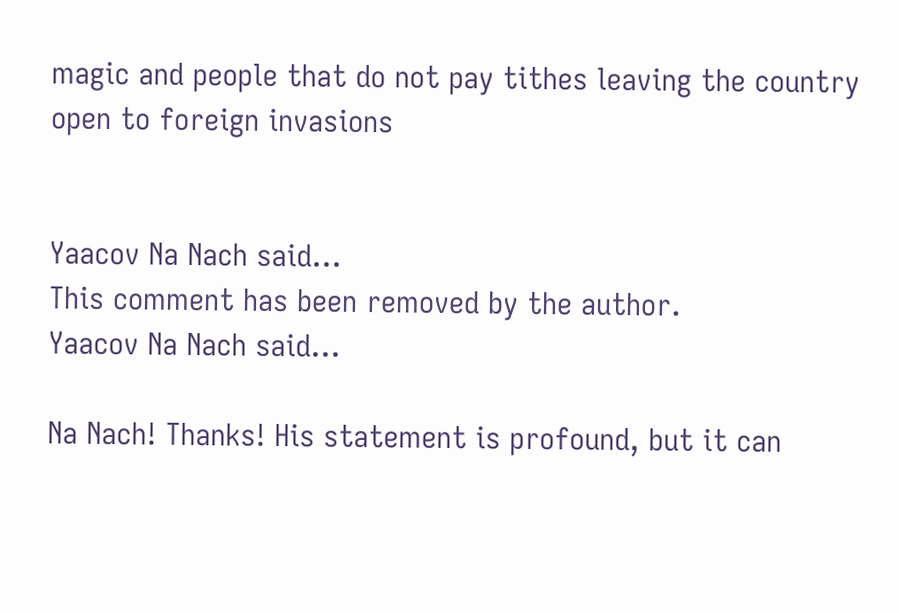magic and people that do not pay tithes leaving the country open to foreign invasions


Yaacov Na Nach said...
This comment has been removed by the author.
Yaacov Na Nach said...

Na Nach! Thanks! His statement is profound, but it can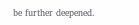be further deepened.